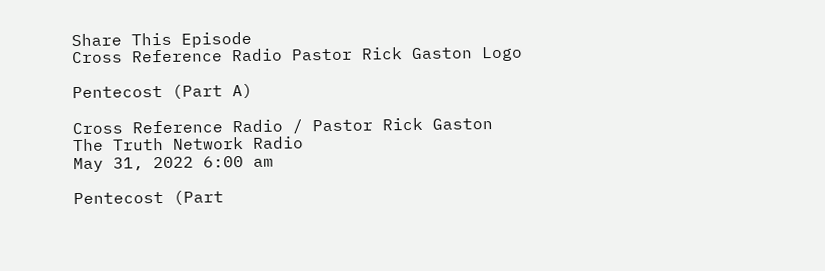Share This Episode
Cross Reference Radio Pastor Rick Gaston Logo

Pentecost (Part A)

Cross Reference Radio / Pastor Rick Gaston
The Truth Network Radio
May 31, 2022 6:00 am

Pentecost (Part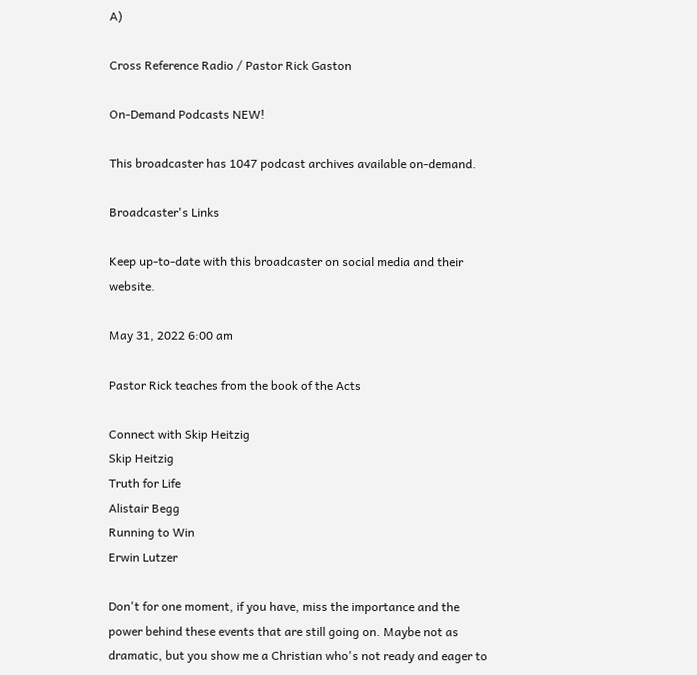A)

Cross Reference Radio / Pastor Rick Gaston

On-Demand Podcasts NEW!

This broadcaster has 1047 podcast archives available on-demand.

Broadcaster's Links

Keep up-to-date with this broadcaster on social media and their website.

May 31, 2022 6:00 am

Pastor Rick teaches from the book of the Acts

Connect with Skip Heitzig
Skip Heitzig
Truth for Life
Alistair Begg
Running to Win
Erwin Lutzer

Don't for one moment, if you have, miss the importance and the power behind these events that are still going on. Maybe not as dramatic, but you show me a Christian who's not ready and eager to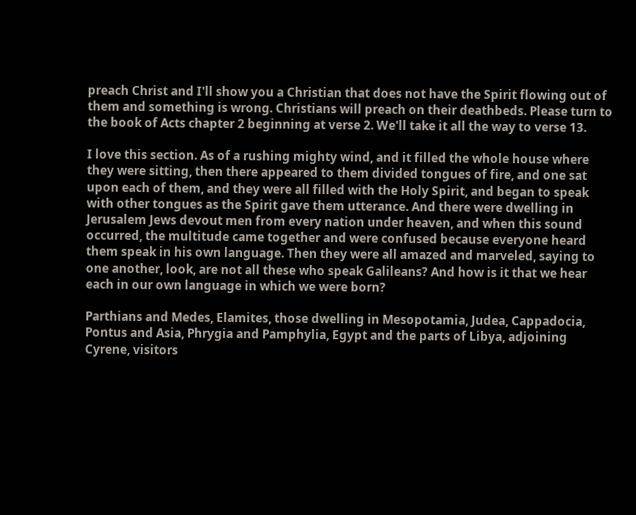preach Christ and I'll show you a Christian that does not have the Spirit flowing out of them and something is wrong. Christians will preach on their deathbeds. Please turn to the book of Acts chapter 2 beginning at verse 2. We'll take it all the way to verse 13.

I love this section. As of a rushing mighty wind, and it filled the whole house where they were sitting, then there appeared to them divided tongues of fire, and one sat upon each of them, and they were all filled with the Holy Spirit, and began to speak with other tongues as the Spirit gave them utterance. And there were dwelling in Jerusalem Jews devout men from every nation under heaven, and when this sound occurred, the multitude came together and were confused because everyone heard them speak in his own language. Then they were all amazed and marveled, saying to one another, look, are not all these who speak Galileans? And how is it that we hear each in our own language in which we were born?

Parthians and Medes, Elamites, those dwelling in Mesopotamia, Judea, Cappadocia, Pontus and Asia, Phrygia and Pamphylia, Egypt and the parts of Libya, adjoining Cyrene, visitors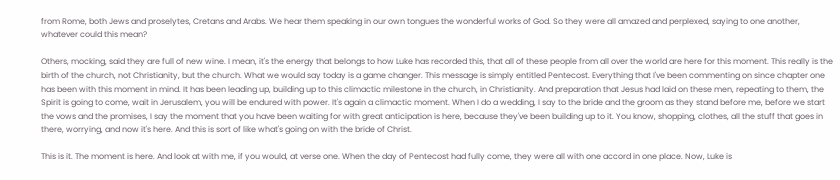from Rome, both Jews and proselytes, Cretans and Arabs. We hear them speaking in our own tongues the wonderful works of God. So they were all amazed and perplexed, saying to one another, whatever could this mean?

Others, mocking, said they are full of new wine. I mean, it's the energy that belongs to how Luke has recorded this, that all of these people from all over the world are here for this moment. This really is the birth of the church, not Christianity, but the church. What we would say today is a game changer. This message is simply entitled Pentecost. Everything that I've been commenting on since chapter one has been with this moment in mind. It has been leading up, building up to this climactic milestone in the church, in Christianity. And preparation that Jesus had laid on these men, repeating to them, the Spirit is going to come, wait in Jerusalem, you will be endured with power. It's again a climactic moment. When I do a wedding, I say to the bride and the groom as they stand before me, before we start the vows and the promises, I say the moment that you have been waiting for with great anticipation is here, because they've been building up to it. You know, shopping, clothes, all the stuff that goes in there, worrying, and now it's here. And this is sort of like what's going on with the bride of Christ.

This is it. The moment is here. And look at with me, if you would, at verse one. When the day of Pentecost had fully come, they were all with one accord in one place. Now, Luke is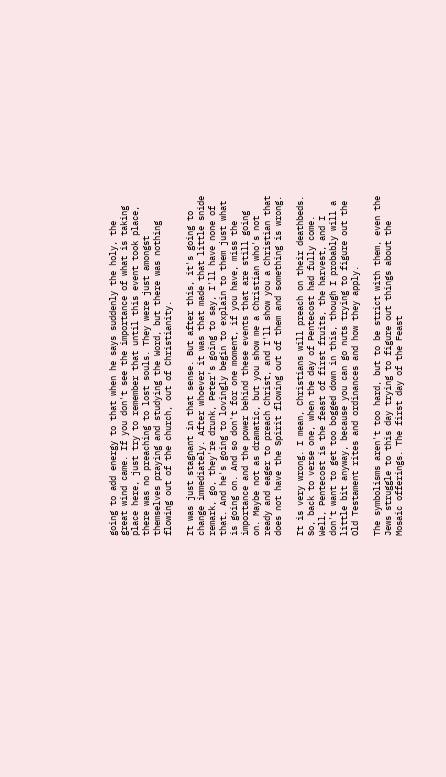going to add energy to that when he says suddenly the holy, the great wind came. If you don't see the importance of what is taking place here, just try to remember that until this event took place, there was no preaching to lost souls. They were just amongst themselves praying and studying the Word, but there was nothing flowing out of the church, out of Christianity.

It was just stagnant in that sense. But after this, it's going to change immediately. After whoever it was that made that little snide remark, go, they're drunk, Peter's going to say, I'll have none of that. And he's going to lovingly begin to explain to them just what is going on. And so don't for one moment, if you have, miss the importance and the power behind these events that are still going on. Maybe not as dramatic, but you show me a Christian who's not ready and eager to preach Christ, and I'll show you a Christian that does not have the Spirit flowing out of them and something is wrong.

It is very wrong. I mean, Christians will preach on their deathbeds. So, back to verse one, when the day of Pentecost had fully come. Well, Pentecost is the feast of first fruits, the harvest, and I don't want to get too bogged down in this, though I probably will a little bit anyway, because you can go nuts trying to figure out the Old Testament rites and ordinances and how they apply.

The symbolisms aren't too hard, but to be strict with them, even the Jews struggle to this day trying to figure out things about the Mosaic offerings. The first day of the Feast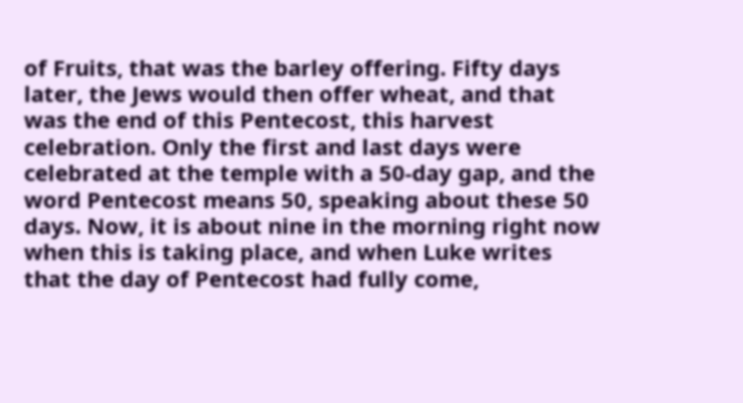of Fruits, that was the barley offering. Fifty days later, the Jews would then offer wheat, and that was the end of this Pentecost, this harvest celebration. Only the first and last days were celebrated at the temple with a 50-day gap, and the word Pentecost means 50, speaking about these 50 days. Now, it is about nine in the morning right now when this is taking place, and when Luke writes that the day of Pentecost had fully come,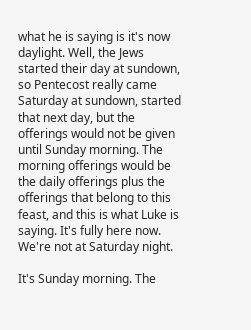what he is saying is it's now daylight. Well, the Jews started their day at sundown, so Pentecost really came Saturday at sundown, started that next day, but the offerings would not be given until Sunday morning. The morning offerings would be the daily offerings plus the offerings that belong to this feast, and this is what Luke is saying. It's fully here now. We're not at Saturday night.

It's Sunday morning. The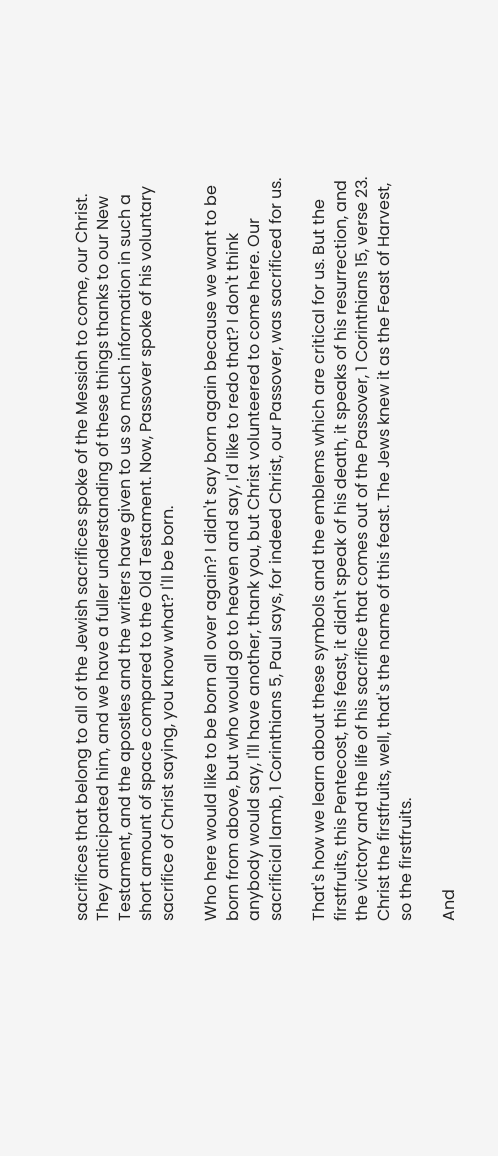sacrifices that belong to all of the Jewish sacrifices spoke of the Messiah to come, our Christ. They anticipated him, and we have a fuller understanding of these things thanks to our New Testament, and the apostles and the writers have given to us so much information in such a short amount of space compared to the Old Testament. Now, Passover spoke of his voluntary sacrifice of Christ saying, you know what? I'll be born.

Who here would like to be born all over again? I didn't say born again because we want to be born from above, but who would go to heaven and say, I'd like to redo that? I don't think anybody would say, I'll have another, thank you, but Christ volunteered to come here. Our sacrificial lamb, 1 Corinthians 5, Paul says, for indeed Christ, our Passover, was sacrificed for us.

That's how we learn about these symbols and the emblems which are critical for us. But the firstfruits, this Pentecost, this feast, it didn't speak of his death, it speaks of his resurrection, and the victory and the life of his sacrifice that comes out of the Passover, 1 Corinthians 15, verse 23. Christ the firstfruits, well, that's the name of this feast. The Jews knew it as the Feast of Harvest, so the firstfruits.

And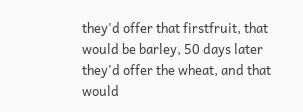they'd offer that firstfruit, that would be barley, 50 days later they'd offer the wheat, and that would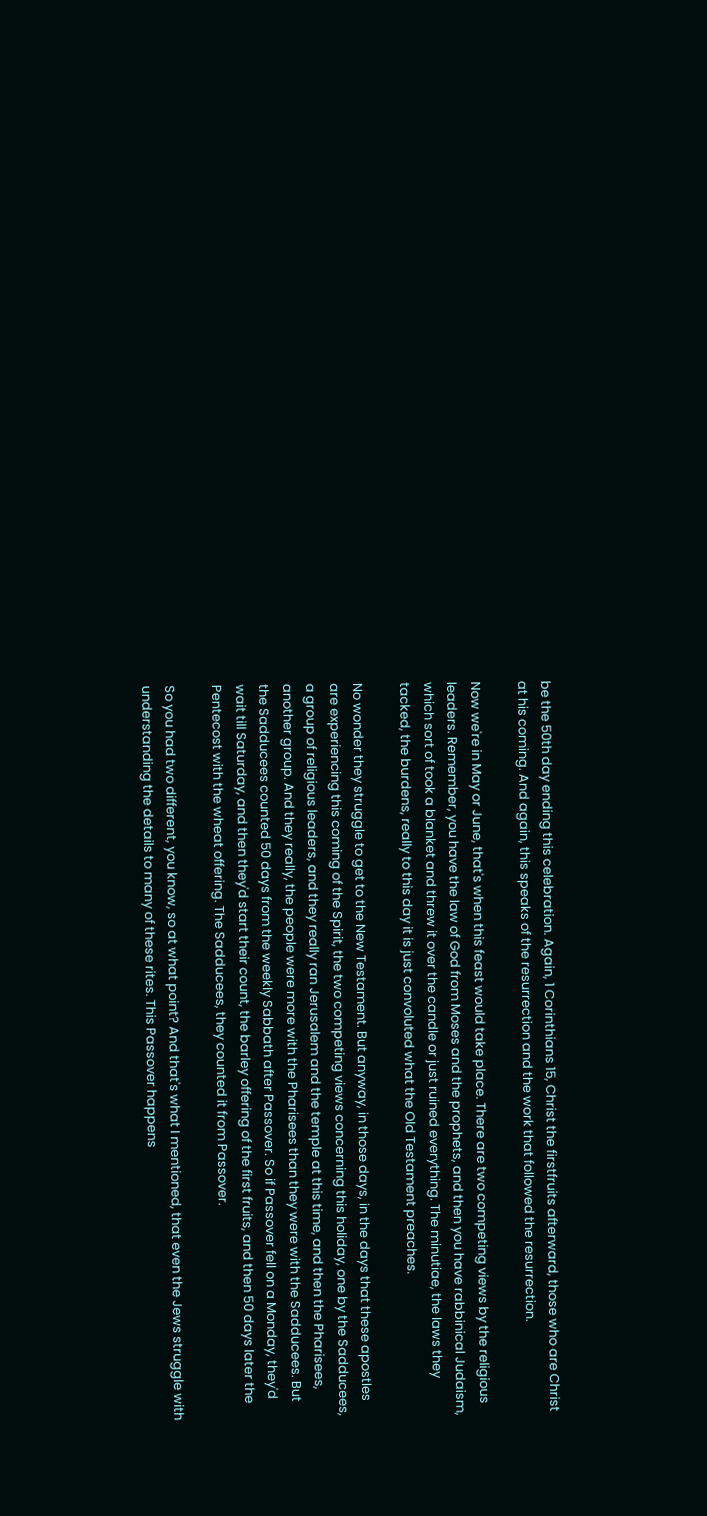be the 50th day ending this celebration. Again, 1 Corinthians 15, Christ the firstfruits afterward, those who are Christ at his coming. And again, this speaks of the resurrection and the work that followed the resurrection.

Now we're in May or June, that's when this feast would take place. There are two competing views by the religious leaders. Remember, you have the law of God from Moses and the prophets, and then you have rabbinical Judaism, which sort of took a blanket and threw it over the candle or just ruined everything. The minutiae, the laws they tacked, the burdens, really to this day it is just convoluted what the Old Testament preaches.

No wonder they struggle to get to the New Testament. But anyway, in those days, in the days that these apostles are experiencing this coming of the Spirit, the two competing views concerning this holiday, one by the Sadducees, a group of religious leaders, and they really ran Jerusalem and the temple at this time, and then the Pharisees, another group. And they really, the people were more with the Pharisees than they were with the Sadducees. But the Sadducees counted 50 days from the weekly Sabbath after Passover. So if Passover fell on a Monday, they'd wait till Saturday, and then they'd start their count, the barley offering of the first fruits, and then 50 days later the Pentecost with the wheat offering. The Sadducees, they counted it from Passover.

So you had two different, you know, so at what point? And that's what I mentioned, that even the Jews struggle with understanding the details to many of these rites. This Passover happens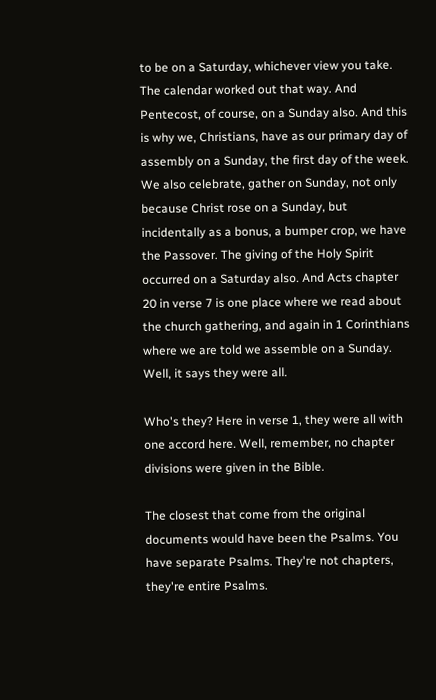to be on a Saturday, whichever view you take. The calendar worked out that way. And Pentecost, of course, on a Sunday also. And this is why we, Christians, have as our primary day of assembly on a Sunday, the first day of the week. We also celebrate, gather on Sunday, not only because Christ rose on a Sunday, but incidentally as a bonus, a bumper crop, we have the Passover. The giving of the Holy Spirit occurred on a Saturday also. And Acts chapter 20 in verse 7 is one place where we read about the church gathering, and again in 1 Corinthians where we are told we assemble on a Sunday. Well, it says they were all.

Who's they? Here in verse 1, they were all with one accord here. Well, remember, no chapter divisions were given in the Bible.

The closest that come from the original documents would have been the Psalms. You have separate Psalms. They're not chapters, they're entire Psalms.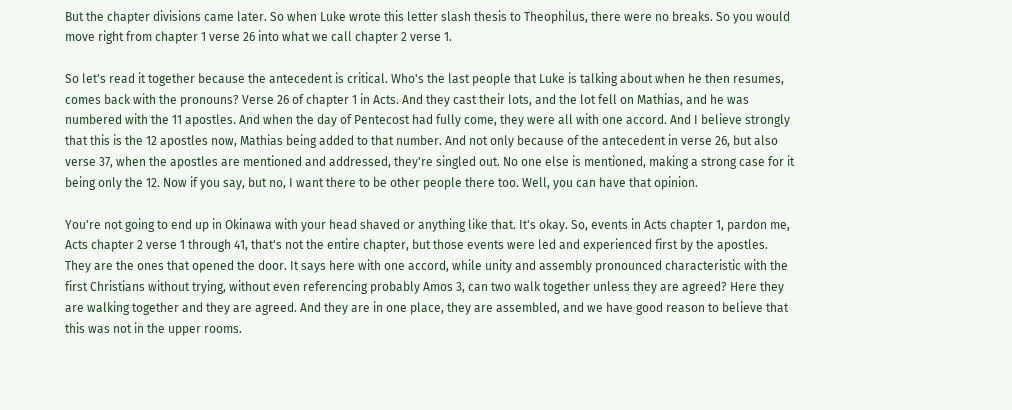But the chapter divisions came later. So when Luke wrote this letter slash thesis to Theophilus, there were no breaks. So you would move right from chapter 1 verse 26 into what we call chapter 2 verse 1.

So let's read it together because the antecedent is critical. Who's the last people that Luke is talking about when he then resumes, comes back with the pronouns? Verse 26 of chapter 1 in Acts. And they cast their lots, and the lot fell on Mathias, and he was numbered with the 11 apostles. And when the day of Pentecost had fully come, they were all with one accord. And I believe strongly that this is the 12 apostles now, Mathias being added to that number. And not only because of the antecedent in verse 26, but also verse 37, when the apostles are mentioned and addressed, they're singled out. No one else is mentioned, making a strong case for it being only the 12. Now if you say, but no, I want there to be other people there too. Well, you can have that opinion.

You're not going to end up in Okinawa with your head shaved or anything like that. It's okay. So, events in Acts chapter 1, pardon me, Acts chapter 2 verse 1 through 41, that's not the entire chapter, but those events were led and experienced first by the apostles. They are the ones that opened the door. It says here with one accord, while unity and assembly pronounced characteristic with the first Christians without trying, without even referencing probably Amos 3, can two walk together unless they are agreed? Here they are walking together and they are agreed. And they are in one place, they are assembled, and we have good reason to believe that this was not in the upper rooms.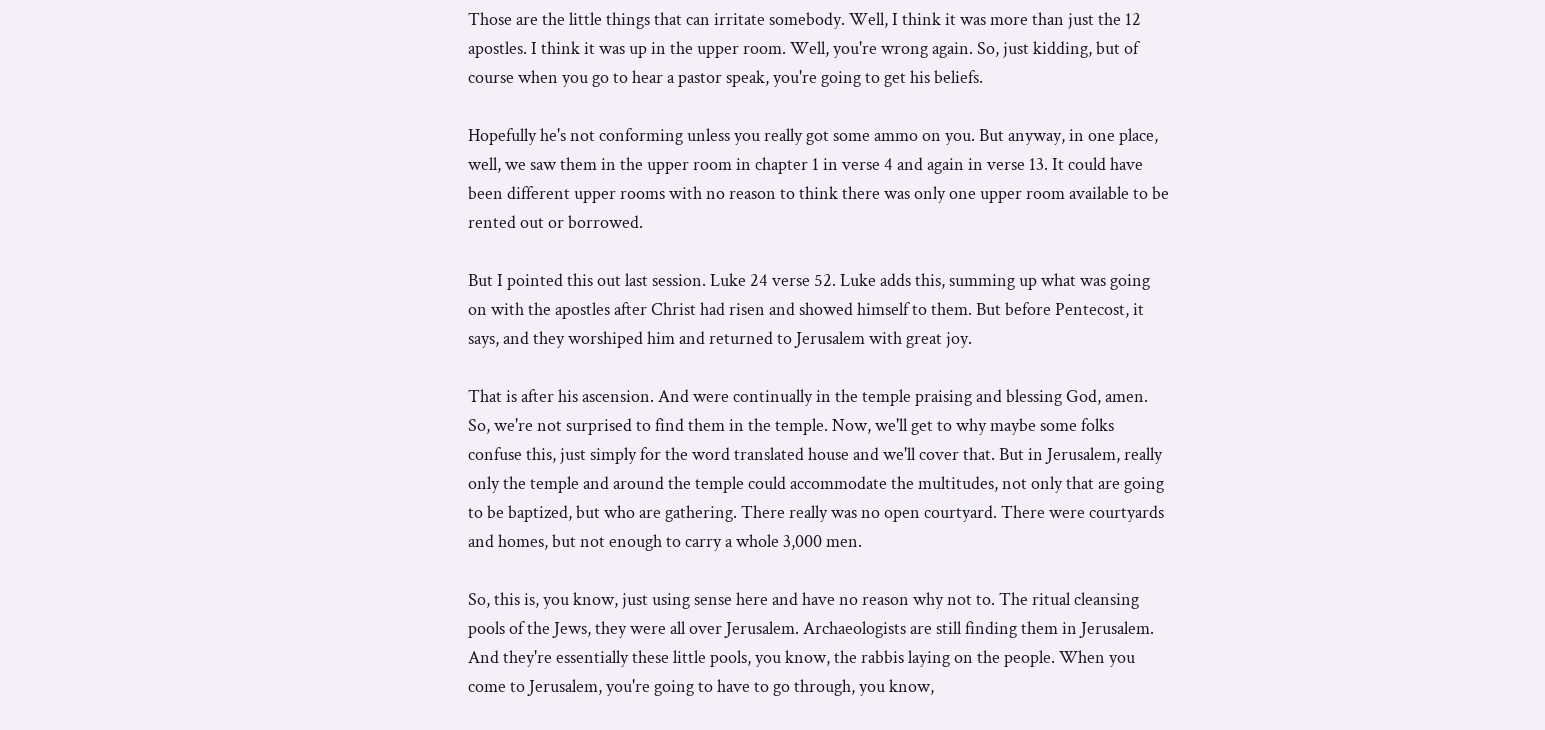Those are the little things that can irritate somebody. Well, I think it was more than just the 12 apostles. I think it was up in the upper room. Well, you're wrong again. So, just kidding, but of course when you go to hear a pastor speak, you're going to get his beliefs.

Hopefully he's not conforming unless you really got some ammo on you. But anyway, in one place, well, we saw them in the upper room in chapter 1 in verse 4 and again in verse 13. It could have been different upper rooms with no reason to think there was only one upper room available to be rented out or borrowed.

But I pointed this out last session. Luke 24 verse 52. Luke adds this, summing up what was going on with the apostles after Christ had risen and showed himself to them. But before Pentecost, it says, and they worshiped him and returned to Jerusalem with great joy.

That is after his ascension. And were continually in the temple praising and blessing God, amen. So, we're not surprised to find them in the temple. Now, we'll get to why maybe some folks confuse this, just simply for the word translated house and we'll cover that. But in Jerusalem, really only the temple and around the temple could accommodate the multitudes, not only that are going to be baptized, but who are gathering. There really was no open courtyard. There were courtyards and homes, but not enough to carry a whole 3,000 men.

So, this is, you know, just using sense here and have no reason why not to. The ritual cleansing pools of the Jews, they were all over Jerusalem. Archaeologists are still finding them in Jerusalem. And they're essentially these little pools, you know, the rabbis laying on the people. When you come to Jerusalem, you're going to have to go through, you know,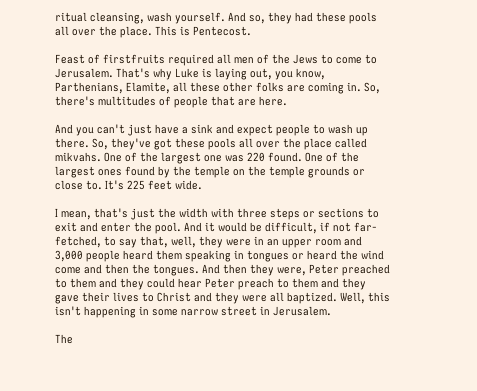ritual cleansing, wash yourself. And so, they had these pools all over the place. This is Pentecost.

Feast of firstfruits required all men of the Jews to come to Jerusalem. That's why Luke is laying out, you know, Parthenians, Elamite, all these other folks are coming in. So, there's multitudes of people that are here.

And you can't just have a sink and expect people to wash up there. So, they've got these pools all over the place called mikvahs. One of the largest one was 220 found. One of the largest ones found by the temple on the temple grounds or close to. It's 225 feet wide.

I mean, that's just the width with three steps or sections to exit and enter the pool. And it would be difficult, if not far-fetched, to say that, well, they were in an upper room and 3,000 people heard them speaking in tongues or heard the wind come and then the tongues. And then they were, Peter preached to them and they could hear Peter preach to them and they gave their lives to Christ and they were all baptized. Well, this isn't happening in some narrow street in Jerusalem.

The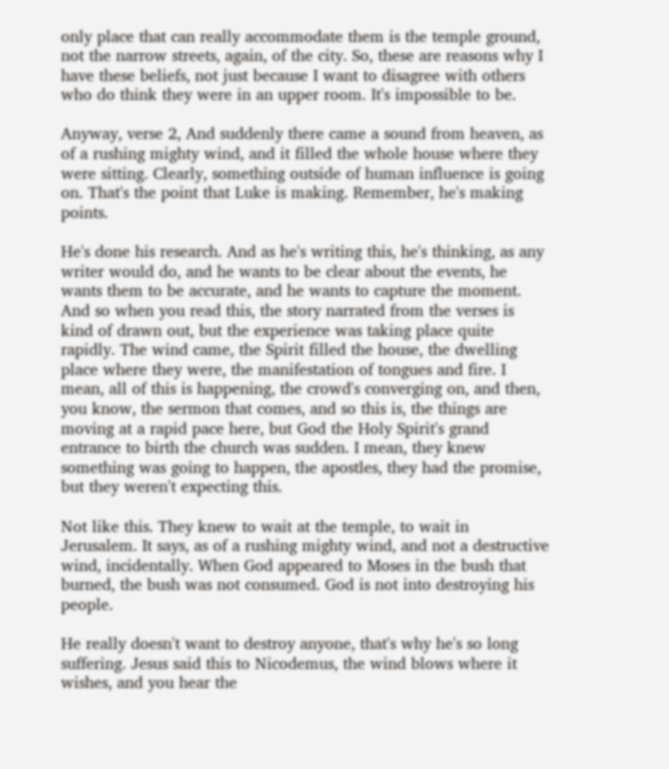only place that can really accommodate them is the temple ground, not the narrow streets, again, of the city. So, these are reasons why I have these beliefs, not just because I want to disagree with others who do think they were in an upper room. It's impossible to be.

Anyway, verse 2, And suddenly there came a sound from heaven, as of a rushing mighty wind, and it filled the whole house where they were sitting. Clearly, something outside of human influence is going on. That's the point that Luke is making. Remember, he's making points.

He's done his research. And as he's writing this, he's thinking, as any writer would do, and he wants to be clear about the events, he wants them to be accurate, and he wants to capture the moment. And so when you read this, the story narrated from the verses is kind of drawn out, but the experience was taking place quite rapidly. The wind came, the Spirit filled the house, the dwelling place where they were, the manifestation of tongues and fire. I mean, all of this is happening, the crowd's converging on, and then, you know, the sermon that comes, and so this is, the things are moving at a rapid pace here, but God the Holy Spirit's grand entrance to birth the church was sudden. I mean, they knew something was going to happen, the apostles, they had the promise, but they weren't expecting this.

Not like this. They knew to wait at the temple, to wait in Jerusalem. It says, as of a rushing mighty wind, and not a destructive wind, incidentally. When God appeared to Moses in the bush that burned, the bush was not consumed. God is not into destroying his people.

He really doesn't want to destroy anyone, that's why he's so long suffering. Jesus said this to Nicodemus, the wind blows where it wishes, and you hear the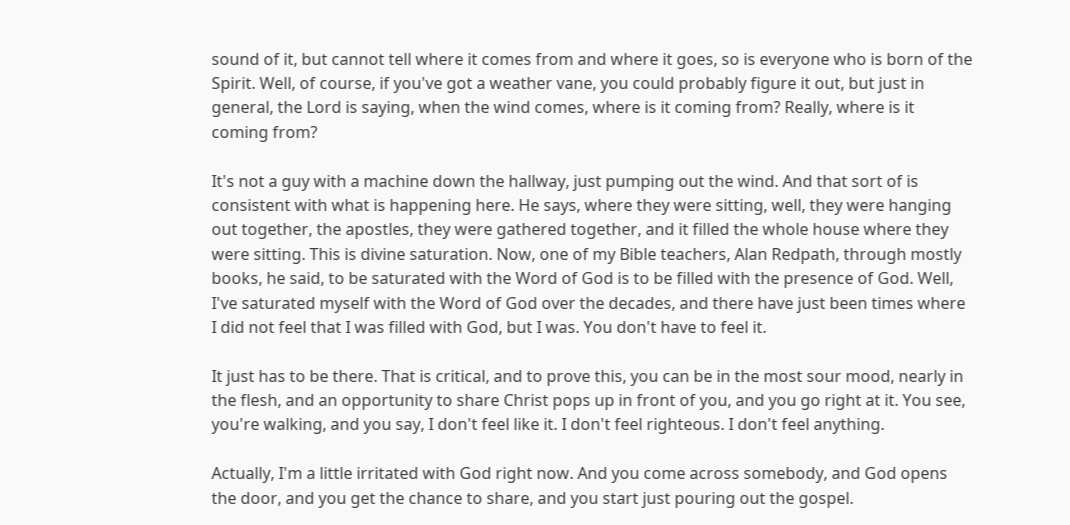sound of it, but cannot tell where it comes from and where it goes, so is everyone who is born of the Spirit. Well, of course, if you've got a weather vane, you could probably figure it out, but just in general, the Lord is saying, when the wind comes, where is it coming from? Really, where is it coming from?

It's not a guy with a machine down the hallway, just pumping out the wind. And that sort of is consistent with what is happening here. He says, where they were sitting, well, they were hanging out together, the apostles, they were gathered together, and it filled the whole house where they were sitting. This is divine saturation. Now, one of my Bible teachers, Alan Redpath, through mostly books, he said, to be saturated with the Word of God is to be filled with the presence of God. Well, I've saturated myself with the Word of God over the decades, and there have just been times where I did not feel that I was filled with God, but I was. You don't have to feel it.

It just has to be there. That is critical, and to prove this, you can be in the most sour mood, nearly in the flesh, and an opportunity to share Christ pops up in front of you, and you go right at it. You see, you're walking, and you say, I don't feel like it. I don't feel righteous. I don't feel anything.

Actually, I'm a little irritated with God right now. And you come across somebody, and God opens the door, and you get the chance to share, and you start just pouring out the gospel.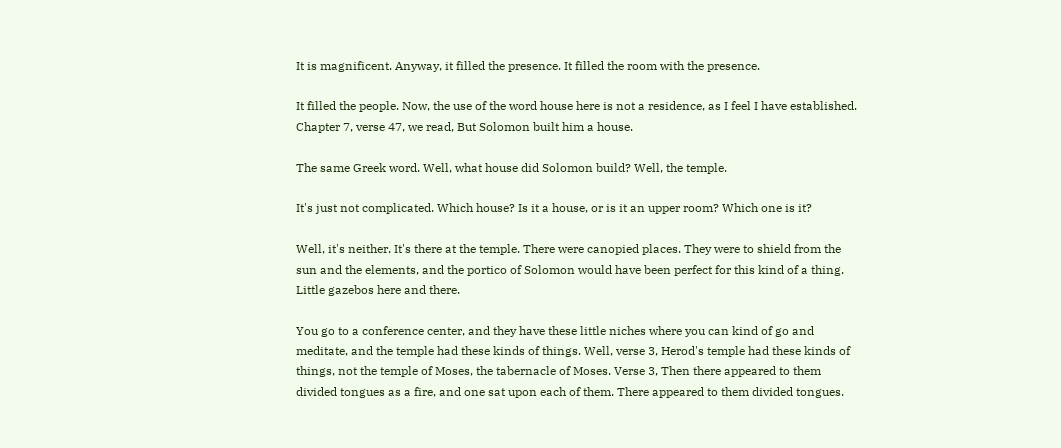It is magnificent. Anyway, it filled the presence. It filled the room with the presence.

It filled the people. Now, the use of the word house here is not a residence, as I feel I have established. Chapter 7, verse 47, we read, But Solomon built him a house.

The same Greek word. Well, what house did Solomon build? Well, the temple.

It's just not complicated. Which house? Is it a house, or is it an upper room? Which one is it?

Well, it's neither. It's there at the temple. There were canopied places. They were to shield from the sun and the elements, and the portico of Solomon would have been perfect for this kind of a thing. Little gazebos here and there.

You go to a conference center, and they have these little niches where you can kind of go and meditate, and the temple had these kinds of things. Well, verse 3, Herod's temple had these kinds of things, not the temple of Moses, the tabernacle of Moses. Verse 3, Then there appeared to them divided tongues as a fire, and one sat upon each of them. There appeared to them divided tongues.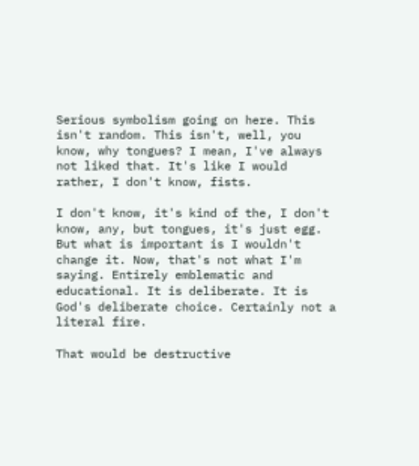Serious symbolism going on here. This isn't random. This isn't, well, you know, why tongues? I mean, I've always not liked that. It's like I would rather, I don't know, fists.

I don't know, it's kind of the, I don't know, any, but tongues, it's just egg. But what is important is I wouldn't change it. Now, that's not what I'm saying. Entirely emblematic and educational. It is deliberate. It is God's deliberate choice. Certainly not a literal fire.

That would be destructive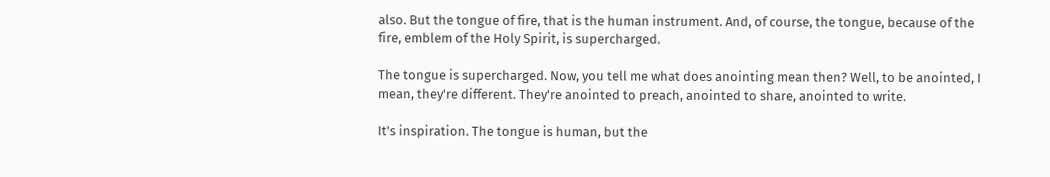also. But the tongue of fire, that is the human instrument. And, of course, the tongue, because of the fire, emblem of the Holy Spirit, is supercharged.

The tongue is supercharged. Now, you tell me what does anointing mean then? Well, to be anointed, I mean, they're different. They're anointed to preach, anointed to share, anointed to write.

It's inspiration. The tongue is human, but the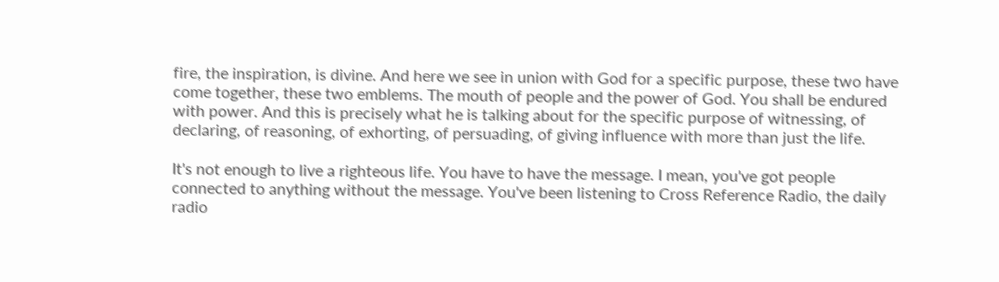fire, the inspiration, is divine. And here we see in union with God for a specific purpose, these two have come together, these two emblems. The mouth of people and the power of God. You shall be endured with power. And this is precisely what he is talking about for the specific purpose of witnessing, of declaring, of reasoning, of exhorting, of persuading, of giving influence with more than just the life.

It's not enough to live a righteous life. You have to have the message. I mean, you've got people connected to anything without the message. You've been listening to Cross Reference Radio, the daily radio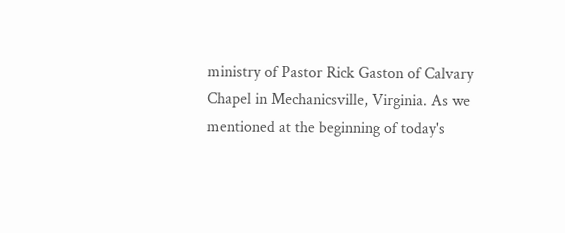ministry of Pastor Rick Gaston of Calvary Chapel in Mechanicsville, Virginia. As we mentioned at the beginning of today's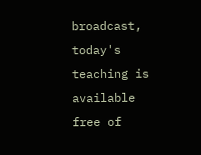broadcast, today's teaching is available free of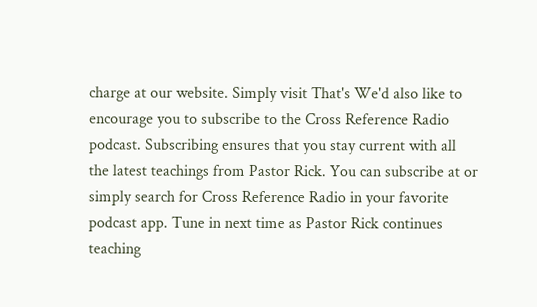charge at our website. Simply visit That's We'd also like to encourage you to subscribe to the Cross Reference Radio podcast. Subscribing ensures that you stay current with all the latest teachings from Pastor Rick. You can subscribe at or simply search for Cross Reference Radio in your favorite podcast app. Tune in next time as Pastor Rick continues teaching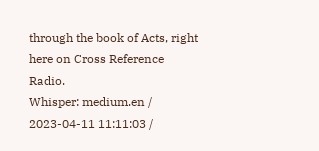through the book of Acts, right here on Cross Reference Radio.
Whisper: medium.en / 2023-04-11 11:11:03 /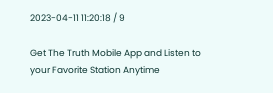2023-04-11 11:20:18 / 9

Get The Truth Mobile App and Listen to your Favorite Station Anytime